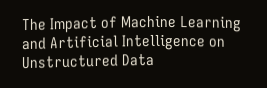The Impact of Machine Learning and Artificial Intelligence on Unstructured Data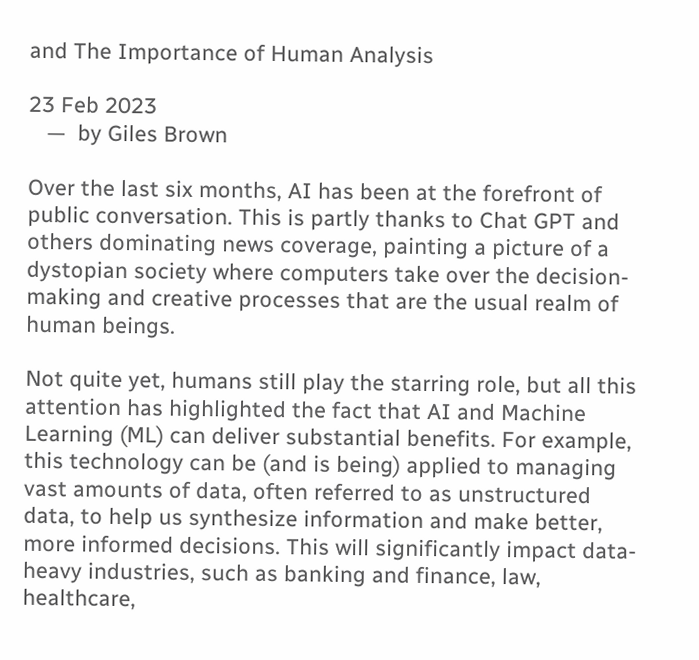and The Importance of Human Analysis

23 Feb 2023
   —  by Giles Brown

Over the last six months, AI has been at the forefront of public conversation. This is partly thanks to Chat GPT and others dominating news coverage, painting a picture of a dystopian society where computers take over the decision-making and creative processes that are the usual realm of human beings.

Not quite yet, humans still play the starring role, but all this attention has highlighted the fact that AI and Machine Learning (ML) can deliver substantial benefits. For example, this technology can be (and is being) applied to managing vast amounts of data, often referred to as unstructured data, to help us synthesize information and make better, more informed decisions. This will significantly impact data-heavy industries, such as banking and finance, law, healthcare,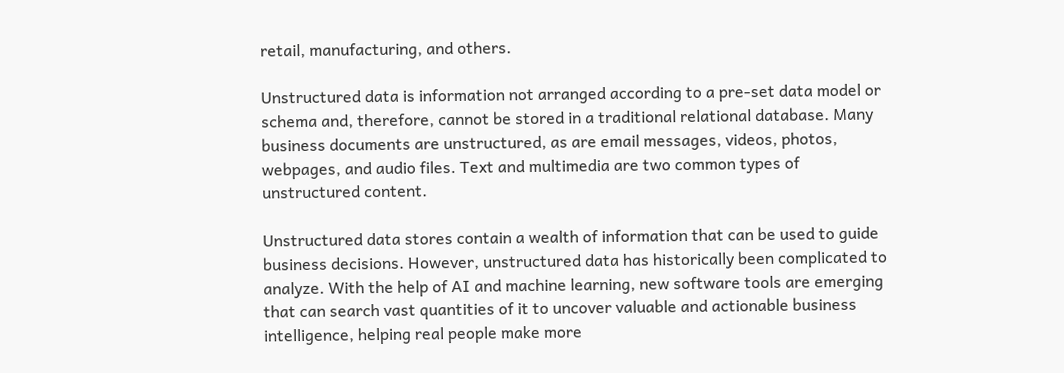retail, manufacturing, and others.

Unstructured data is information not arranged according to a pre-set data model or schema and, therefore, cannot be stored in a traditional relational database. Many business documents are unstructured, as are email messages, videos, photos, webpages, and audio files. Text and multimedia are two common types of unstructured content.

Unstructured data stores contain a wealth of information that can be used to guide business decisions. However, unstructured data has historically been complicated to analyze. With the help of AI and machine learning, new software tools are emerging that can search vast quantities of it to uncover valuable and actionable business intelligence, helping real people make more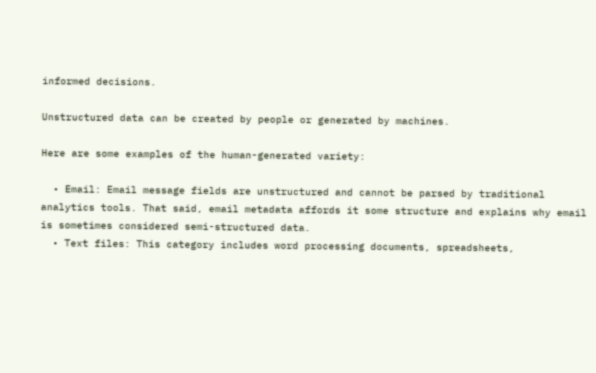informed decisions.

Unstructured data can be created by people or generated by machines.

Here are some examples of the human-generated variety:

  • Email: Email message fields are unstructured and cannot be parsed by traditional analytics tools. That said, email metadata affords it some structure and explains why email is sometimes considered semi-structured data.
  • Text files: This category includes word processing documents, spreadsheets,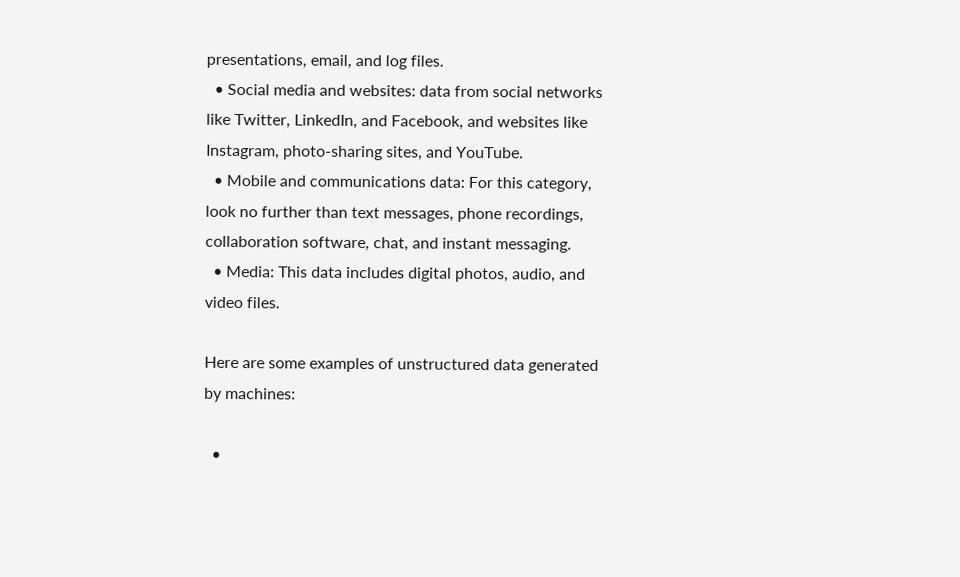presentations, email, and log files.
  • Social media and websites: data from social networks like Twitter, LinkedIn, and Facebook, and websites like Instagram, photo-sharing sites, and YouTube.
  • Mobile and communications data: For this category, look no further than text messages, phone recordings, collaboration software, chat, and instant messaging.
  • Media: This data includes digital photos, audio, and video files.

Here are some examples of unstructured data generated by machines:

  •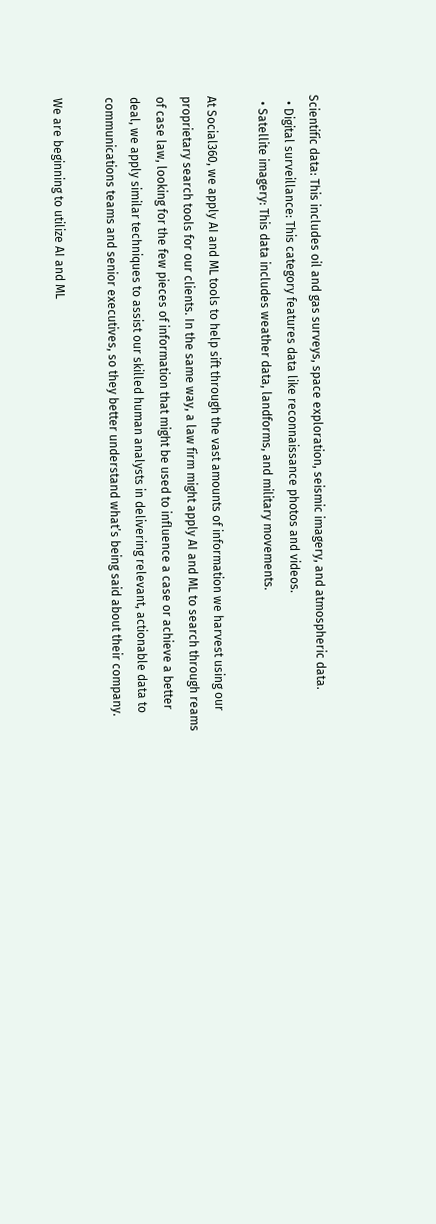Scientific data: This includes oil and gas surveys, space exploration, seismic imagery, and atmospheric data.
  • Digital surveillance: This category features data like reconnaissance photos and videos.
  • Satellite imagery: This data includes weather data, landforms, and military movements.

At Social360, we apply AI and ML tools to help sift through the vast amounts of information we harvest using our proprietary search tools for our clients. In the same way, a law firm might apply AI and ML to search through reams of case law, looking for the few pieces of information that might be used to influence a case or achieve a better deal, we apply similar techniques to assist our skilled human analysts in delivering relevant, actionable data to communications teams and senior executives, so they better understand what’s being said about their company.

We are beginning to utilize AI and ML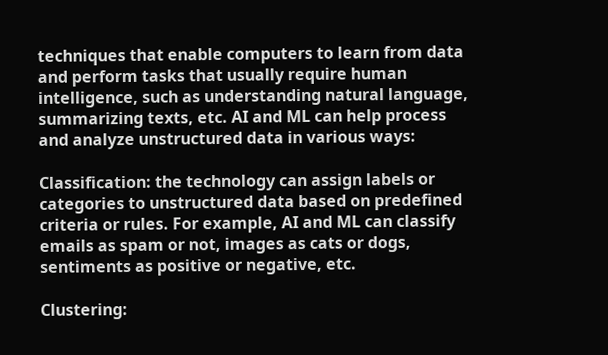techniques that enable computers to learn from data and perform tasks that usually require human intelligence, such as understanding natural language, summarizing texts, etc. AI and ML can help process and analyze unstructured data in various ways:

Classification: the technology can assign labels or categories to unstructured data based on predefined criteria or rules. For example, AI and ML can classify emails as spam or not, images as cats or dogs, sentiments as positive or negative, etc.

Clustering: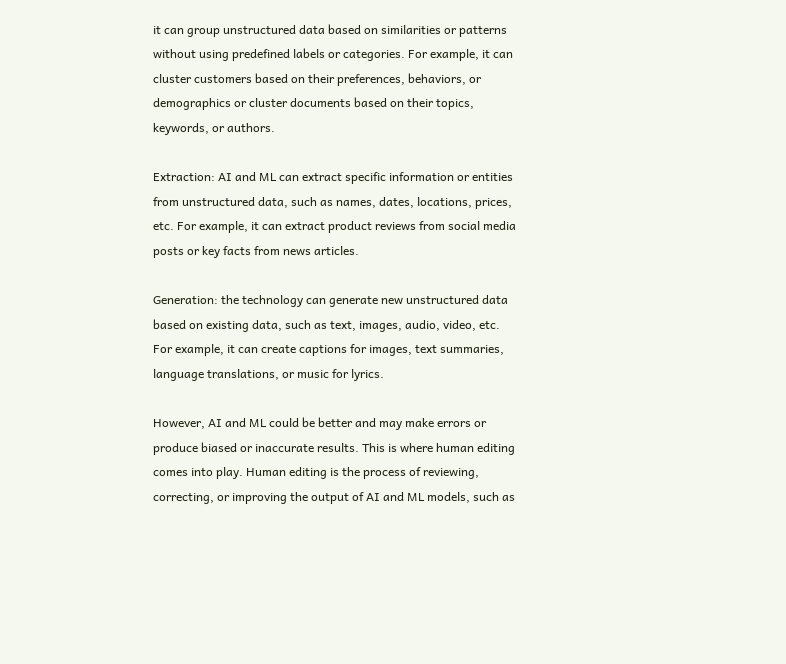it can group unstructured data based on similarities or patterns without using predefined labels or categories. For example, it can cluster customers based on their preferences, behaviors, or demographics or cluster documents based on their topics, keywords, or authors.

Extraction: AI and ML can extract specific information or entities from unstructured data, such as names, dates, locations, prices, etc. For example, it can extract product reviews from social media posts or key facts from news articles.

Generation: the technology can generate new unstructured data based on existing data, such as text, images, audio, video, etc. For example, it can create captions for images, text summaries, language translations, or music for lyrics.

However, AI and ML could be better and may make errors or produce biased or inaccurate results. This is where human editing comes into play. Human editing is the process of reviewing, correcting, or improving the output of AI and ML models, such as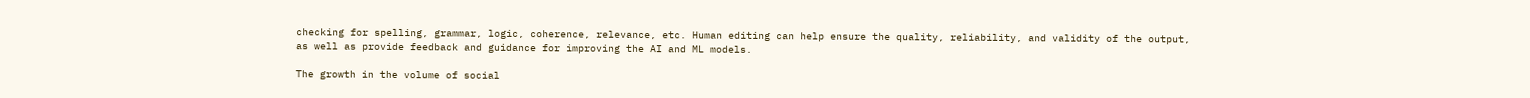checking for spelling, grammar, logic, coherence, relevance, etc. Human editing can help ensure the quality, reliability, and validity of the output, as well as provide feedback and guidance for improving the AI and ML models.

The growth in the volume of social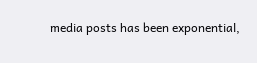media posts has been exponential,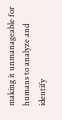making it unmanageable for humans to analyze and identify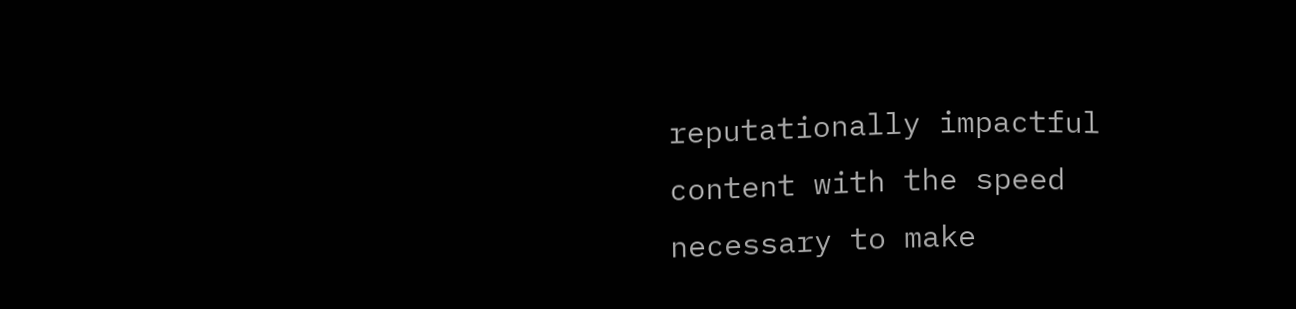reputationally impactful content with the speed necessary to make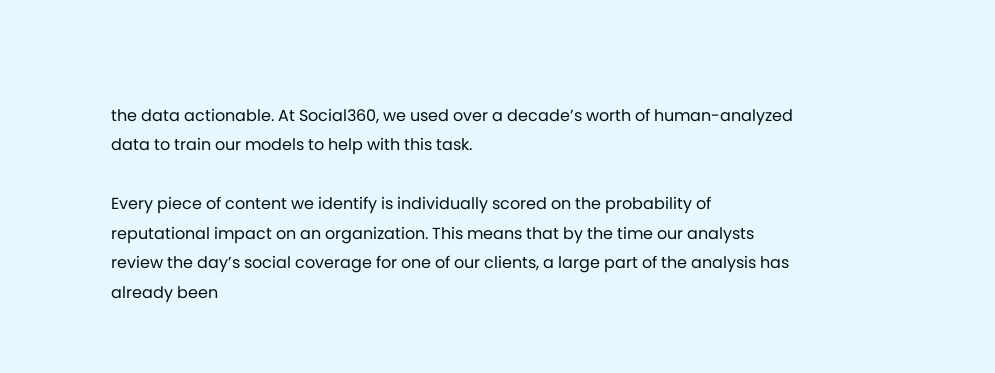the data actionable. At Social360, we used over a decade’s worth of human-analyzed data to train our models to help with this task.

Every piece of content we identify is individually scored on the probability of reputational impact on an organization. This means that by the time our analysts review the day’s social coverage for one of our clients, a large part of the analysis has already been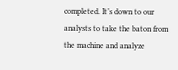completed. It’s down to our analysts to take the baton from the machine and analyze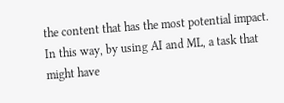the content that has the most potential impact. In this way, by using AI and ML, a task that might have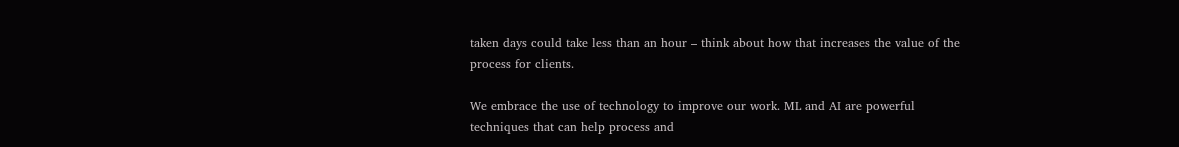taken days could take less than an hour – think about how that increases the value of the process for clients.

We embrace the use of technology to improve our work. ML and AI are powerful techniques that can help process and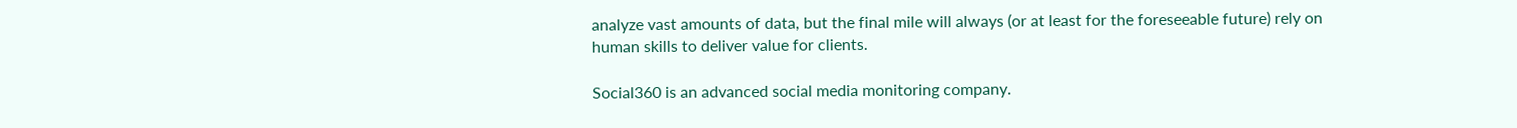analyze vast amounts of data, but the final mile will always (or at least for the foreseeable future) rely on human skills to deliver value for clients.

Social360 is an advanced social media monitoring company.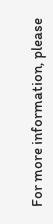For more information, please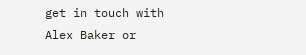get in touch with Alex Baker or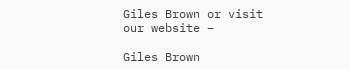Giles Brown or visit our website –

Giles Brown